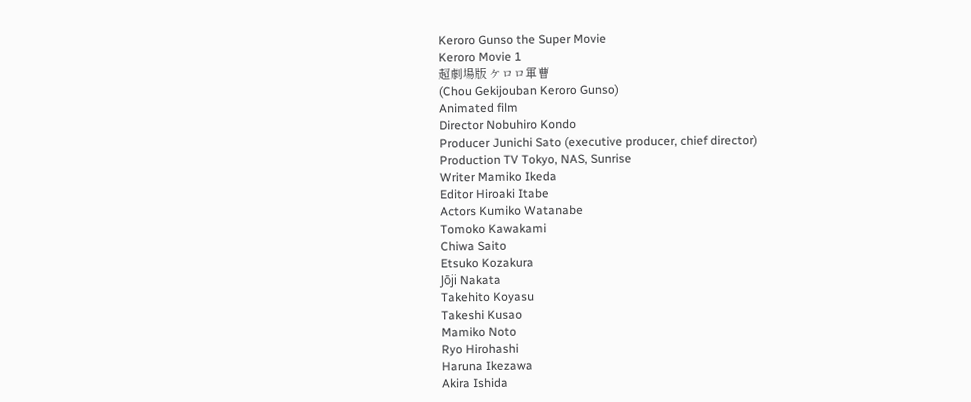Keroro Gunso the Super Movie
Keroro Movie 1
超劇場版 ケロロ軍曹
(Chou Gekijouban Keroro Gunso)
Animated film
Director Nobuhiro Kondo
Producer Junichi Sato (executive producer, chief director)
Production TV Tokyo, NAS, Sunrise
Writer Mamiko Ikeda
Editor Hiroaki Itabe
Actors Kumiko Watanabe
Tomoko Kawakami
Chiwa Saito
Etsuko Kozakura
Jōji Nakata
Takehito Koyasu
Takeshi Kusao
Mamiko Noto
Ryo Hirohashi
Haruna Ikezawa
Akira Ishida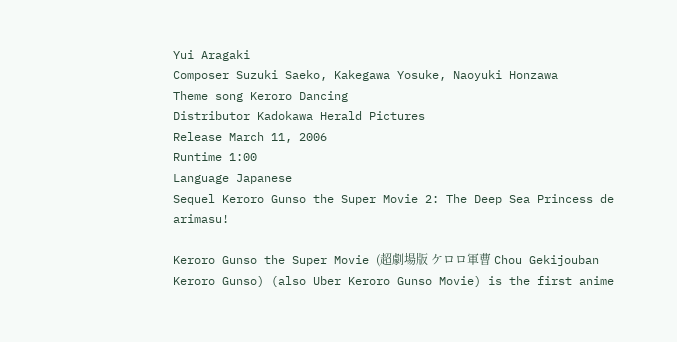Yui Aragaki
Composer Suzuki Saeko, Kakegawa Yosuke, Naoyuki Honzawa
Theme song Keroro Dancing
Distributor Kadokawa Herald Pictures
Release March 11, 2006
Runtime 1:00
Language Japanese
Sequel Keroro Gunso the Super Movie 2: The Deep Sea Princess de arimasu!

Keroro Gunso the Super Movie (超劇場版 ケロロ軍曹 Chou Gekijouban Keroro Gunso) (also Uber Keroro Gunso Movie) is the first anime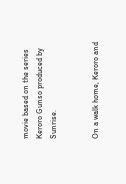movie based on the series Keroro Gunso produced by Sunrise.


On a walk home, Keroro and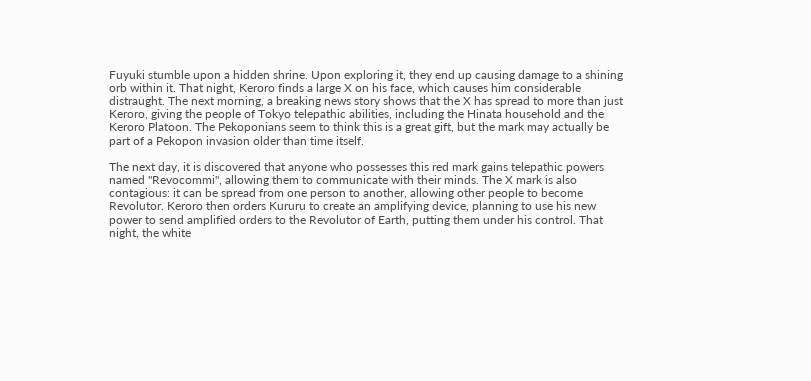Fuyuki stumble upon a hidden shrine. Upon exploring it, they end up causing damage to a shining orb within it. That night, Keroro finds a large X on his face, which causes him considerable distraught. The next morning, a breaking news story shows that the X has spread to more than just Keroro, giving the people of Tokyo telepathic abilities, including the Hinata household and the Keroro Platoon. The Pekoponians seem to think this is a great gift, but the mark may actually be part of a Pekopon invasion older than time itself.

The next day, it is discovered that anyone who possesses this red mark gains telepathic powers named "Revocommi", allowing them to communicate with their minds. The X mark is also contagious: it can be spread from one person to another, allowing other people to become Revolutor. Keroro then orders Kururu to create an amplifying device, planning to use his new power to send amplified orders to the Revolutor of Earth, putting them under his control. That night, the white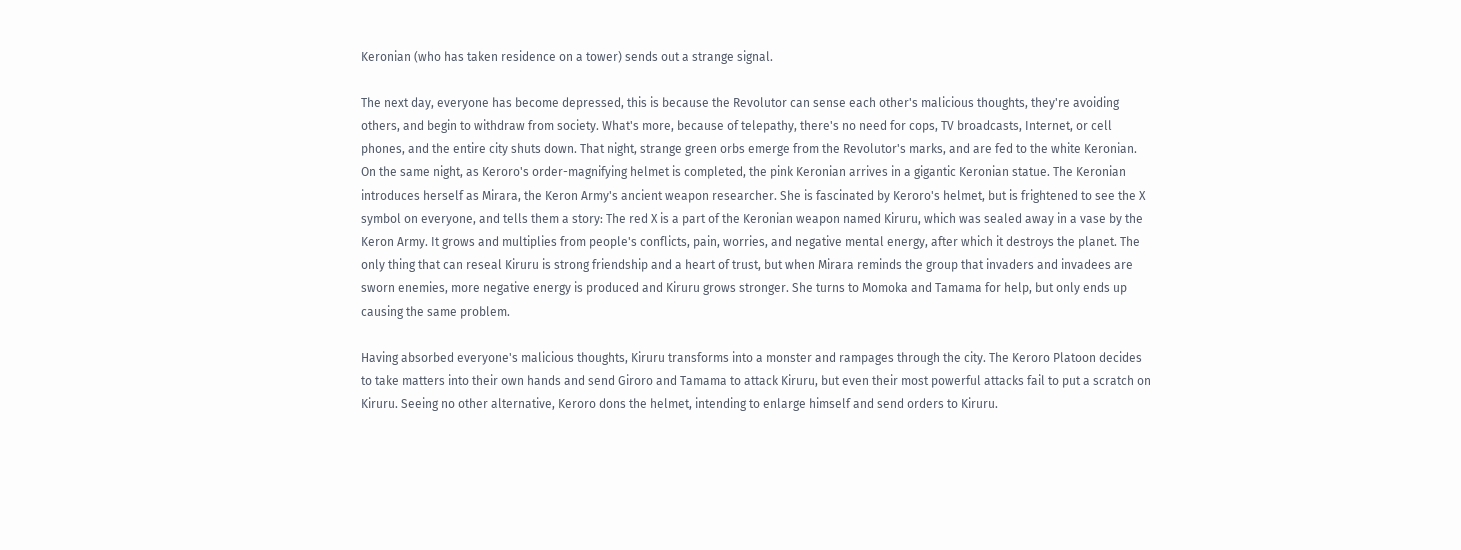Keronian (who has taken residence on a tower) sends out a strange signal.

The next day, everyone has become depressed, this is because the Revolutor can sense each other's malicious thoughts, they're avoiding others, and begin to withdraw from society. What's more, because of telepathy, there's no need for cops, TV broadcasts, Internet, or cell phones, and the entire city shuts down. That night, strange green orbs emerge from the Revolutor's marks, and are fed to the white Keronian. On the same night, as Keroro's order-magnifying helmet is completed, the pink Keronian arrives in a gigantic Keronian statue. The Keronian introduces herself as Mirara, the Keron Army's ancient weapon researcher. She is fascinated by Keroro's helmet, but is frightened to see the X symbol on everyone, and tells them a story: The red X is a part of the Keronian weapon named Kiruru, which was sealed away in a vase by the Keron Army. It grows and multiplies from people's conflicts, pain, worries, and negative mental energy, after which it destroys the planet. The only thing that can reseal Kiruru is strong friendship and a heart of trust, but when Mirara reminds the group that invaders and invadees are sworn enemies, more negative energy is produced and Kiruru grows stronger. She turns to Momoka and Tamama for help, but only ends up causing the same problem.

Having absorbed everyone's malicious thoughts, Kiruru transforms into a monster and rampages through the city. The Keroro Platoon decides to take matters into their own hands and send Giroro and Tamama to attack Kiruru, but even their most powerful attacks fail to put a scratch on Kiruru. Seeing no other alternative, Keroro dons the helmet, intending to enlarge himself and send orders to Kiruru.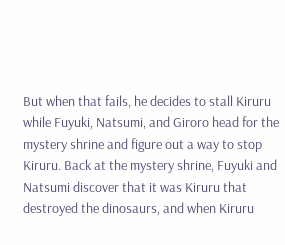But when that fails, he decides to stall Kiruru while Fuyuki, Natsumi, and Giroro head for the mystery shrine and figure out a way to stop Kiruru. Back at the mystery shrine, Fuyuki and Natsumi discover that it was Kiruru that destroyed the dinosaurs, and when Kiruru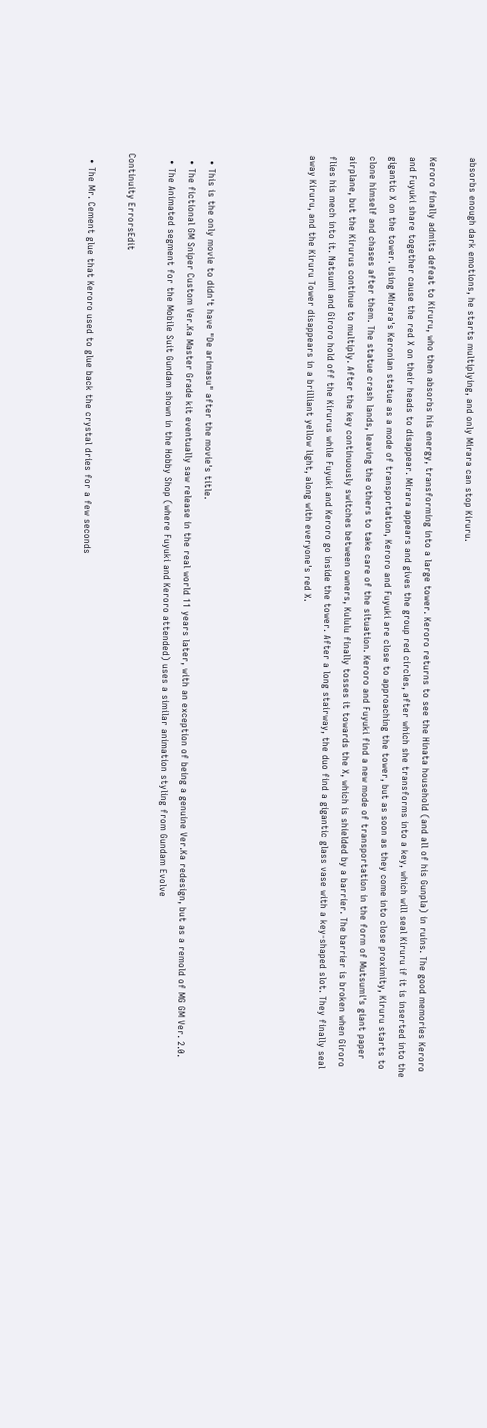absorbs enough dark emotions, he starts multiplying, and only Mirara can stop Kiruru.

Keroro finally admits defeat to Kiruru, who then absorbs his energy, transforming into a large tower. Keroro returns to see the Hinata household (and all of his Gunpla) in ruins. The good memories Keroro and Fuyuki share together cause the red X on their heads to disappear. Mirara appears and gives the group red circles, after which she transforms into a key, which will seal Kiruru if it is inserted into the gigantic X on the tower. Using Mirara's Keronian statue as a mode of transportation, Keroro and Fuyuki are close to approaching the tower, but as soon as they come into close proximity, Kiruru starts to clone himself and chases after them. The statue crash lands, leaving the others to take care of the situation. Keroro and Fuyuki find a new mode of transportation in the form of Mutsumi's giant paper airplane, but the Kirurus continue to multiply. After the key continuously switches between owners, Kululu finally tosses it towards the X, which is shielded by a barrier. The barrier is broken when Giroro flies his mech into it. Natsumi and Giroro hold off the Kirurus while Fuyuki and Keroro go inside the tower. After a long stairway, the duo find a gigantic glass vase with a key-shaped slot. They finally seal away Kiruru, and the Kiruru Tower disappears in a brilliant yellow light, along with everyone's red X.




  • This is the only movie to didn't have "De arimasu" after the movie's title.
  • The fictional GM Sniper Custom Ver.Ka Master Grade kit eventually saw release in the real world 11 years later, with an exception of being a genuine Ver.Ka redesign, but as a remold of MG GM Ver. 2.0.
  • The Animated segment for the Mobile Suit Gundam shown in the Hobby Shop (where Fuyuki and Keroro attended) uses a similar animation styling from Gundam Evolve

Continuity ErrorsEdit

  • The Mr. Cement glue that Keroro used to glue back the crystal dries for a few seconds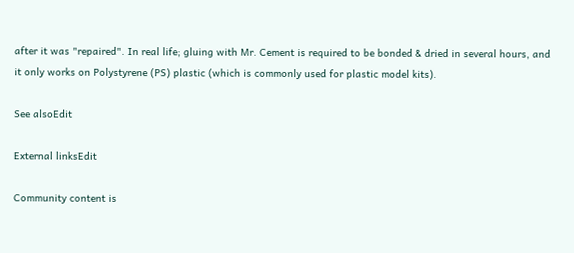after it was "repaired". In real life; gluing with Mr. Cement is required to be bonded & dried in several hours, and it only works on Polystyrene (PS) plastic (which is commonly used for plastic model kits).

See alsoEdit

External linksEdit

Community content is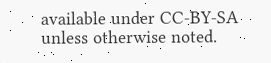available under CC-BY-SA unless otherwise noted.